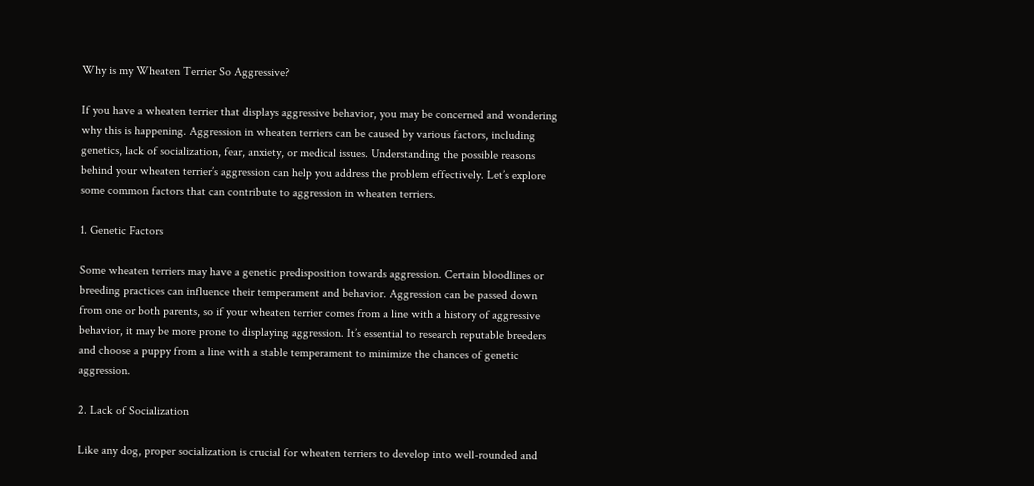Why is my Wheaten Terrier So Aggressive?

If you have a wheaten terrier that displays aggressive behavior, you may be concerned and wondering why this is happening. Aggression in wheaten terriers can be caused by various factors, including genetics, lack of socialization, fear, anxiety, or medical issues. Understanding the possible reasons behind your wheaten terrier’s aggression can help you address the problem effectively. Let’s explore some common factors that can contribute to aggression in wheaten terriers.

1. Genetic Factors

Some wheaten terriers may have a genetic predisposition towards aggression. Certain bloodlines or breeding practices can influence their temperament and behavior. Aggression can be passed down from one or both parents, so if your wheaten terrier comes from a line with a history of aggressive behavior, it may be more prone to displaying aggression. It’s essential to research reputable breeders and choose a puppy from a line with a stable temperament to minimize the chances of genetic aggression.

2. Lack of Socialization

Like any dog, proper socialization is crucial for wheaten terriers to develop into well-rounded and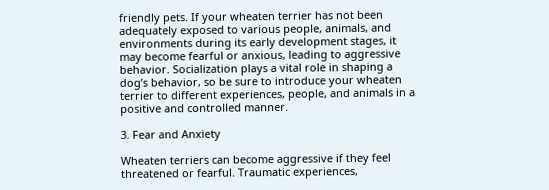friendly pets. If your wheaten terrier has not been adequately exposed to various people, animals, and environments during its early development stages, it may become fearful or anxious, leading to aggressive behavior. Socialization plays a vital role in shaping a dog’s behavior, so be sure to introduce your wheaten terrier to different experiences, people, and animals in a positive and controlled manner.

3. Fear and Anxiety

Wheaten terriers can become aggressive if they feel threatened or fearful. Traumatic experiences,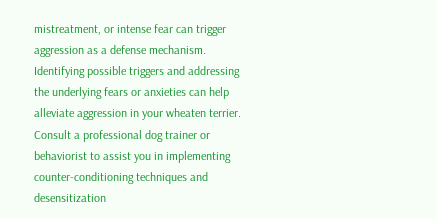mistreatment, or intense fear can trigger aggression as a defense mechanism. Identifying possible triggers and addressing the underlying fears or anxieties can help alleviate aggression in your wheaten terrier. Consult a professional dog trainer or behaviorist to assist you in implementing counter-conditioning techniques and desensitization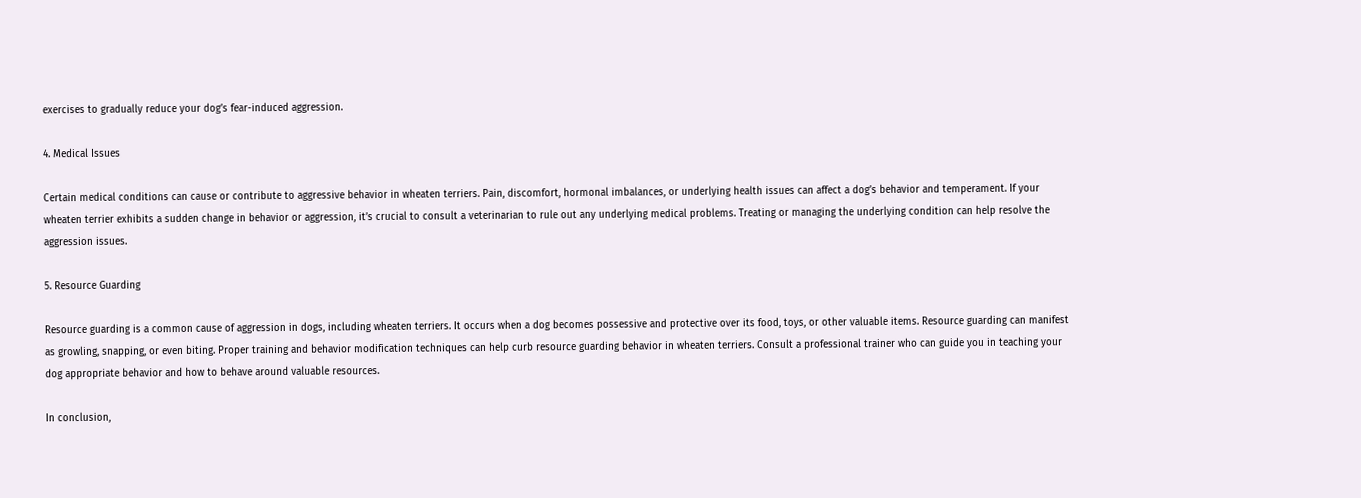exercises to gradually reduce your dog’s fear-induced aggression.

4. Medical Issues

Certain medical conditions can cause or contribute to aggressive behavior in wheaten terriers. Pain, discomfort, hormonal imbalances, or underlying health issues can affect a dog’s behavior and temperament. If your wheaten terrier exhibits a sudden change in behavior or aggression, it’s crucial to consult a veterinarian to rule out any underlying medical problems. Treating or managing the underlying condition can help resolve the aggression issues.

5. Resource Guarding

Resource guarding is a common cause of aggression in dogs, including wheaten terriers. It occurs when a dog becomes possessive and protective over its food, toys, or other valuable items. Resource guarding can manifest as growling, snapping, or even biting. Proper training and behavior modification techniques can help curb resource guarding behavior in wheaten terriers. Consult a professional trainer who can guide you in teaching your dog appropriate behavior and how to behave around valuable resources.

In conclusion,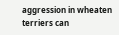aggression in wheaten terriers can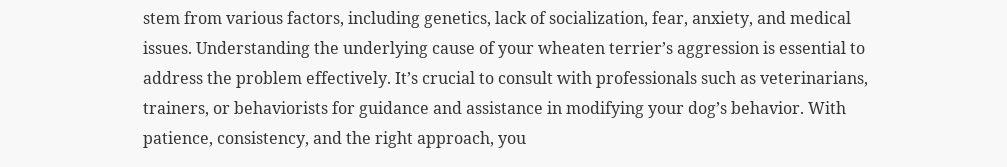stem from various factors, including genetics, lack of socialization, fear, anxiety, and medical issues. Understanding the underlying cause of your wheaten terrier’s aggression is essential to address the problem effectively. It’s crucial to consult with professionals such as veterinarians, trainers, or behaviorists for guidance and assistance in modifying your dog’s behavior. With patience, consistency, and the right approach, you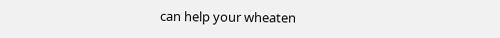can help your wheaten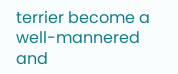terrier become a well-mannered and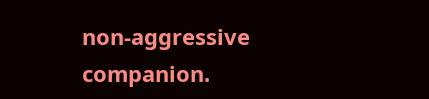non-aggressive companion.